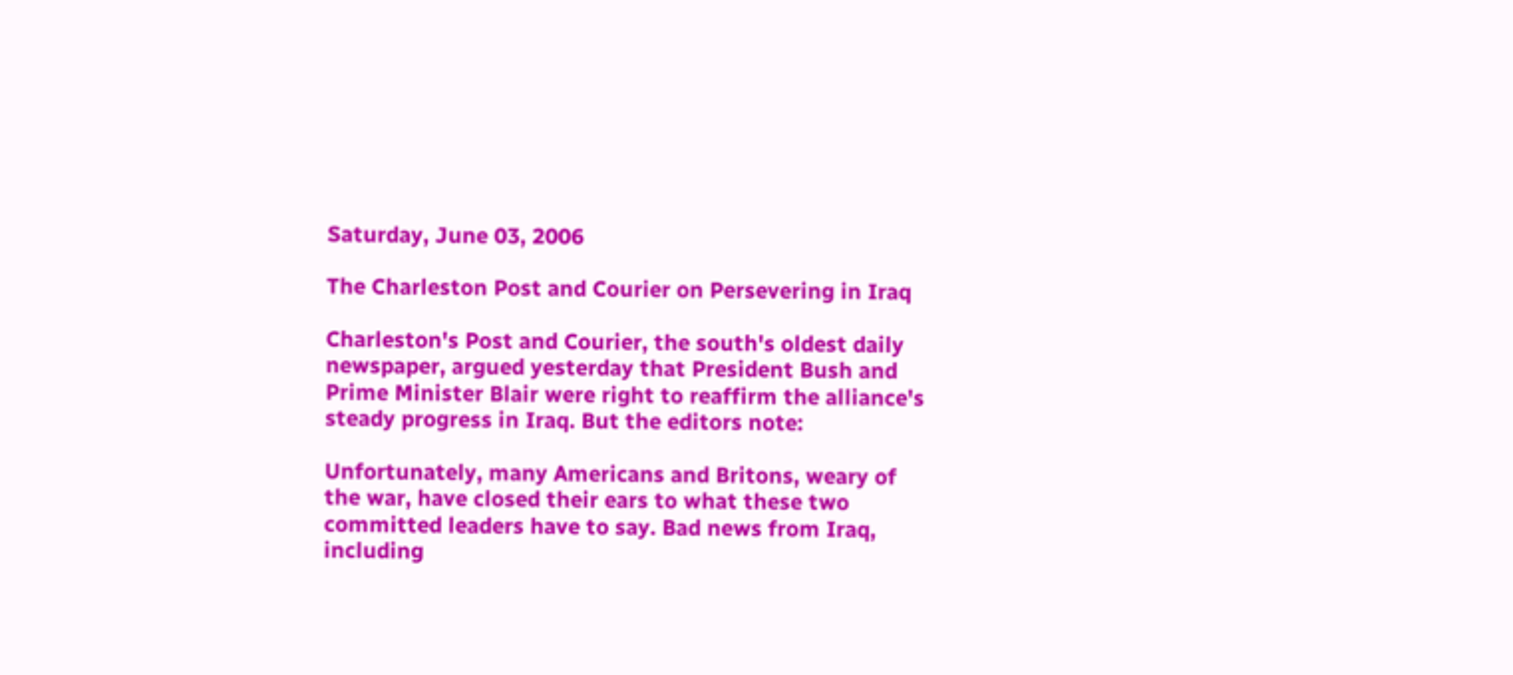Saturday, June 03, 2006

The Charleston Post and Courier on Persevering in Iraq

Charleston's Post and Courier, the south's oldest daily newspaper, argued yesterday that President Bush and Prime Minister Blair were right to reaffirm the alliance's steady progress in Iraq. But the editors note:

Unfortunately, many Americans and Britons, weary of the war, have closed their ears to what these two committed leaders have to say. Bad news from Iraq, including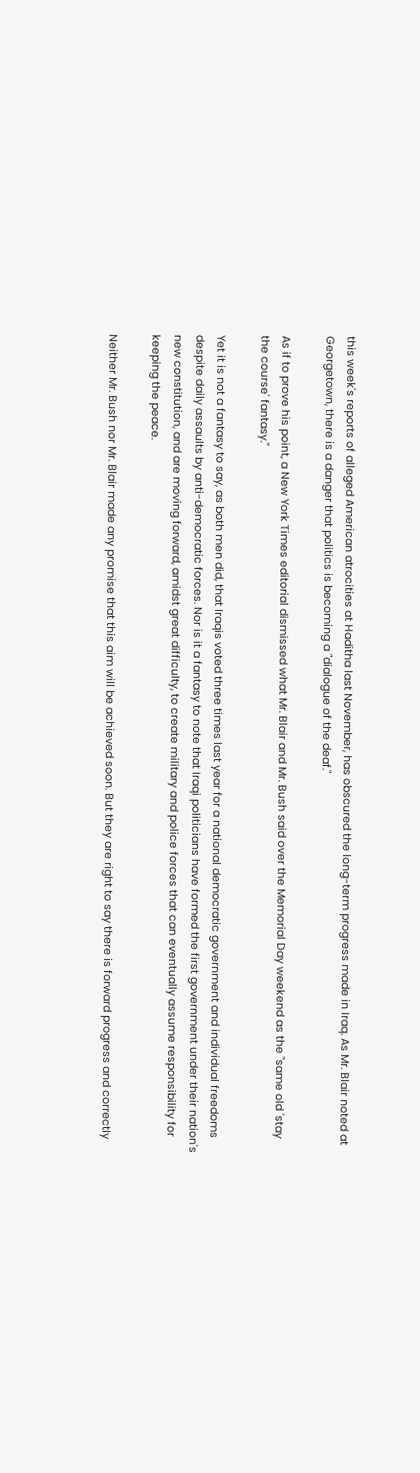this week's reports of alleged American atrocities at Haditha last November, has obscured the long-term progress made in Iraq. As Mr. Blair noted at Georgetown, there is a danger that politics is becoming a "dialogue of the deaf."

As if to prove his point, a New York Times editorial dismissed what Mr. Blair and Mr. Bush said over the Memorial Day weekend as the "same old 'stay the course' fantasy."

Yet it is not a fantasy to say, as both men did, that Iraqis voted three times last year for a national democratic government and individual freedoms despite daily assaults by anti-democratic forces. Nor is it a fantasy to note that Iraqi politicians have formed the first government under their nation's new constitution, and are moving forward, amidst great difficulty, to create military and police forces that can eventually assume responsibility for keeping the peace.

Neither Mr. Bush nor Mr. Blair made any promise that this aim will be achieved soon. But they are right to say there is forward progress and correctly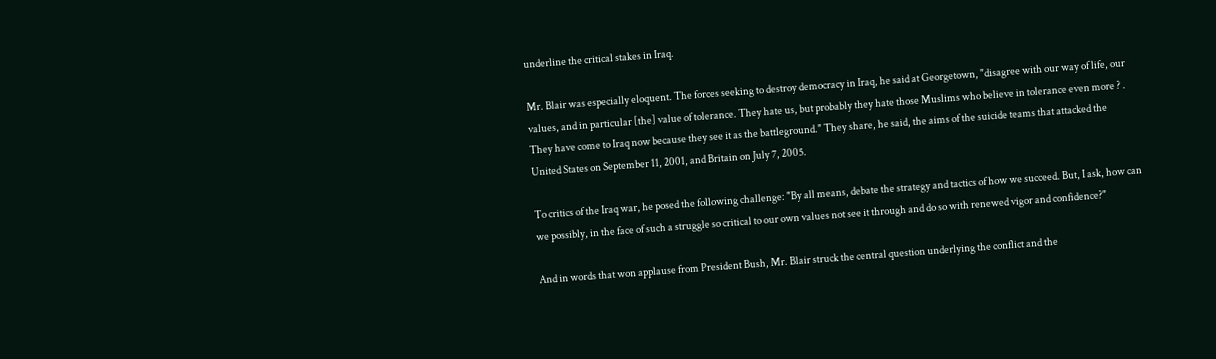underline the critical stakes in Iraq.

Mr. Blair was especially eloquent. The forces seeking to destroy democracy in Iraq, he said at Georgetown, "disagree with our way of life, our values, and in particular [the] value of tolerance. They hate us, but probably they hate those Muslims who believe in tolerance even more ? . They have come to Iraq now because they see it as the battleground." They share, he said, the aims of the suicide teams that attacked the United States on September 11, 2001, and Britain on July 7, 2005.

To critics of the Iraq war, he posed the following challenge: "By all means, debate the strategy and tactics of how we succeed. But, I ask, how can we possibly, in the face of such a struggle so critical to our own values not see it through and do so with renewed vigor and confidence?"

And in words that won applause from President Bush, Mr. Blair struck the central question underlying the conflict and the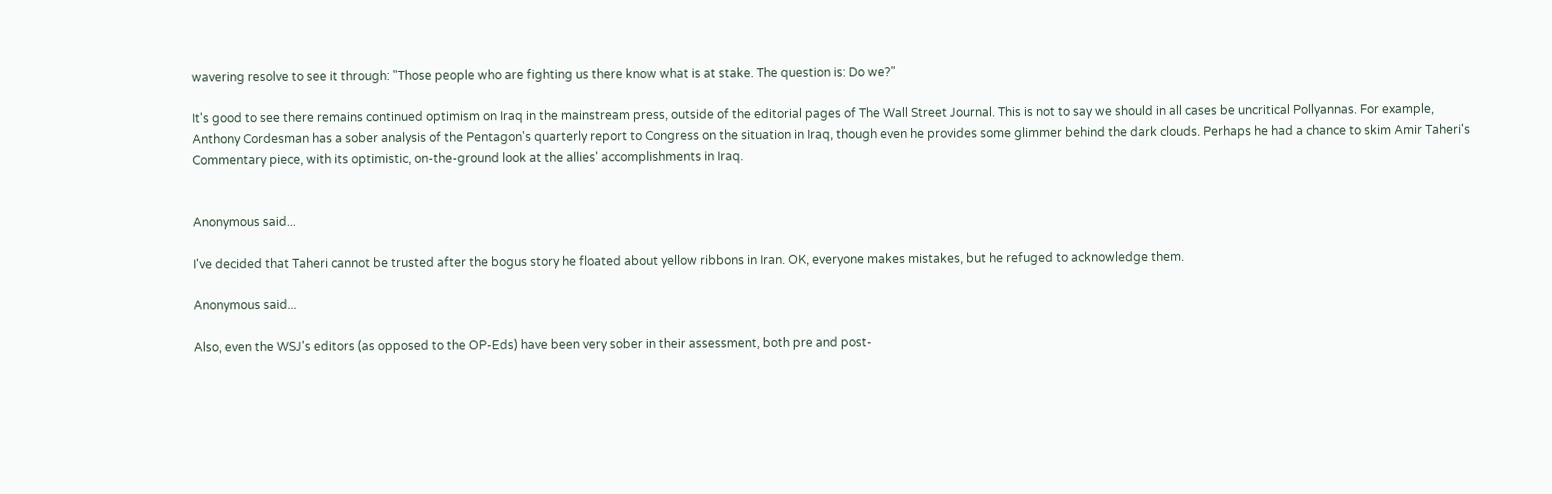wavering resolve to see it through: "Those people who are fighting us there know what is at stake. The question is: Do we?"

It's good to see there remains continued optimism on Iraq in the mainstream press, outside of the editorial pages of The Wall Street Journal. This is not to say we should in all cases be uncritical Pollyannas. For example, Anthony Cordesman has a sober analysis of the Pentagon's quarterly report to Congress on the situation in Iraq, though even he provides some glimmer behind the dark clouds. Perhaps he had a chance to skim Amir Taheri's Commentary piece, with its optimistic, on-the-ground look at the allies' accomplishments in Iraq.


Anonymous said...

I've decided that Taheri cannot be trusted after the bogus story he floated about yellow ribbons in Iran. OK, everyone makes mistakes, but he refuged to acknowledge them.

Anonymous said...

Also, even the WSJ's editors (as opposed to the OP-Eds) have been very sober in their assessment, both pre and post-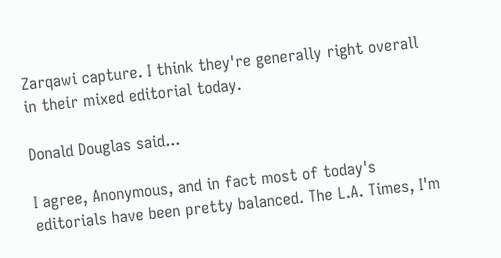Zarqawi capture. I think they're generally right overall in their mixed editorial today.

Donald Douglas said...

I agree, Anonymous, and in fact most of today's editorials have been pretty balanced. The L.A. Times, I'm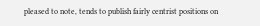pleased to note, tends to publish fairly centrist positions on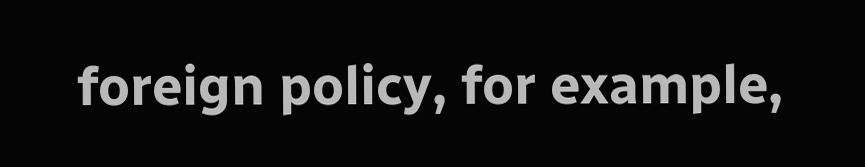foreign policy, for example,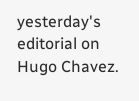yesterday's editorial on Hugo Chavez.